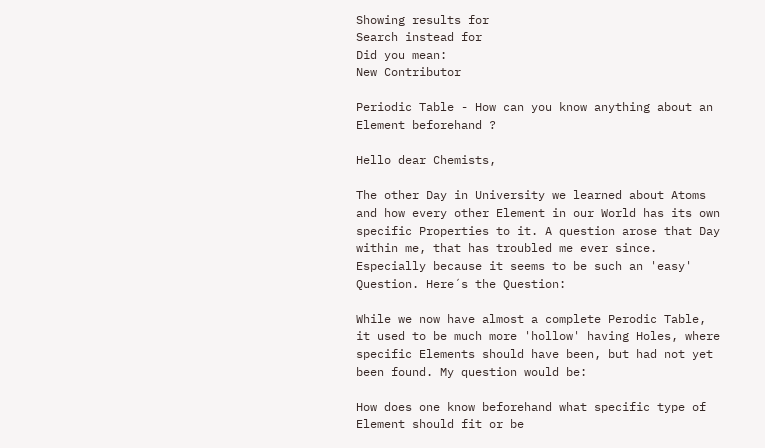Showing results for
Search instead for
Did you mean:
New Contributor

Periodic Table - How can you know anything about an Element beforehand ?

Hello dear Chemists,

The other Day in University we learned about Atoms and how every other Element in our World has its own specific Properties to it. A question arose that Day within me, that has troubled me ever since. Especially because it seems to be such an 'easy' Question. Here´s the Question:

While we now have almost a complete Perodic Table, it used to be much more 'hollow' having Holes, where specific Elements should have been, but had not yet been found. My question would be:

How does one know beforehand what specific type of Element should fit or be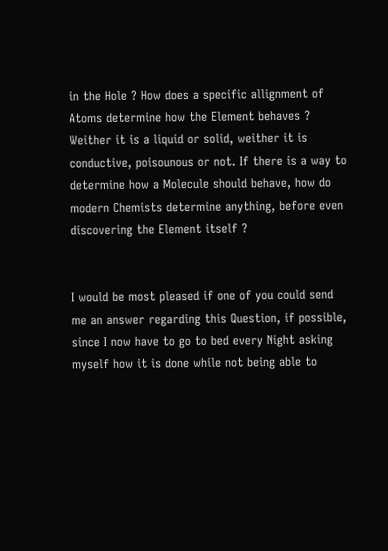in the Hole ? How does a specific allignment of Atoms determine how the Element behaves ? Weither it is a liquid or solid, weither it is conductive, poisounous or not. If there is a way to determine how a Molecule should behave, how do modern Chemists determine anything, before even discovering the Element itself ?


I would be most pleased if one of you could send me an answer regarding this Question, if possible, since I now have to go to bed every Night asking myself how it is done while not being able to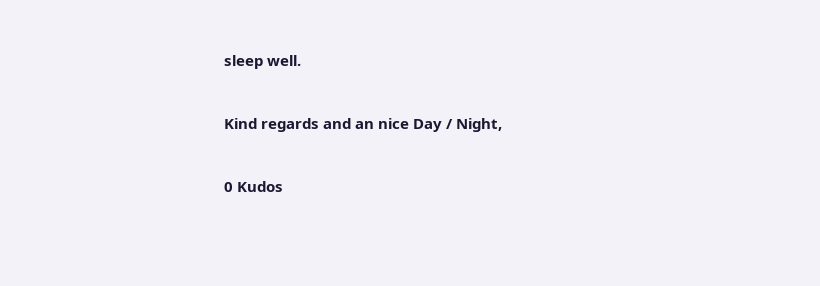sleep well.


Kind regards and an nice Day / Night,


0 Kudos